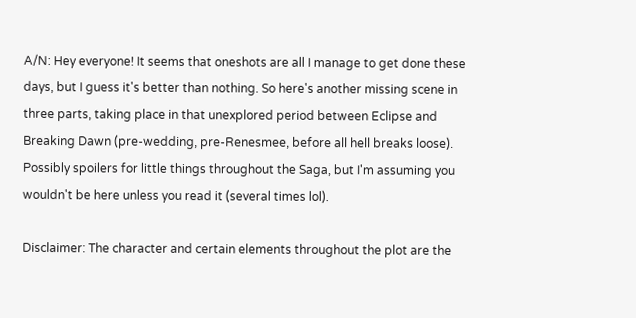A/N: Hey everyone! It seems that oneshots are all I manage to get done these days, but I guess it's better than nothing. So here's another missing scene in three parts, taking place in that unexplored period between Eclipse and Breaking Dawn (pre-wedding, pre-Renesmee, before all hell breaks loose). Possibly spoilers for little things throughout the Saga, but I'm assuming you wouldn't be here unless you read it (several times lol).

Disclaimer: The character and certain elements throughout the plot are the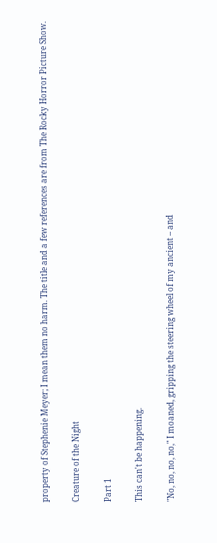property of Stephenie Meyer; I mean them no harm. The title and a few references are from The Rocky Horror Picture Show.

Creature of the Night

Part 1

This can't be happening.

"No, no, no, no," I moaned, gripping the steering wheel of my ancient – and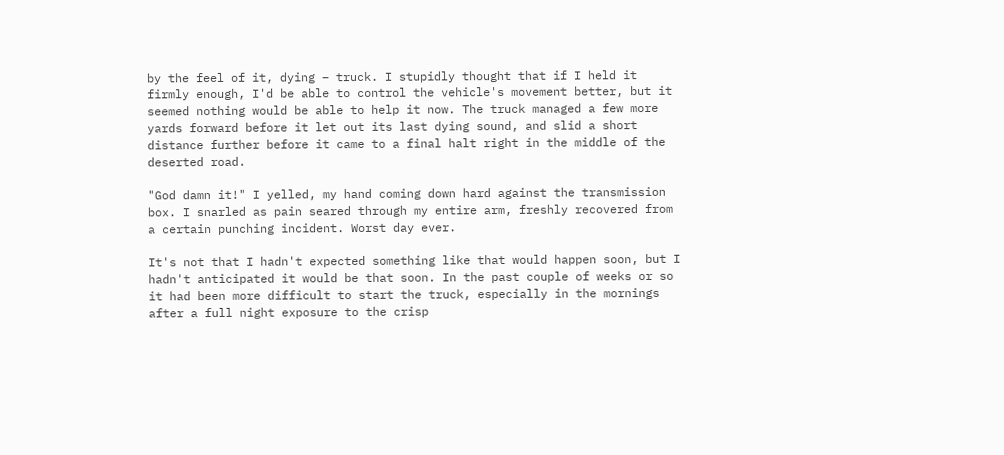by the feel of it, dying – truck. I stupidly thought that if I held it firmly enough, I'd be able to control the vehicle's movement better, but it seemed nothing would be able to help it now. The truck managed a few more yards forward before it let out its last dying sound, and slid a short distance further before it came to a final halt right in the middle of the deserted road.

"God damn it!" I yelled, my hand coming down hard against the transmission box. I snarled as pain seared through my entire arm, freshly recovered from a certain punching incident. Worst day ever.

It's not that I hadn't expected something like that would happen soon, but I hadn't anticipated it would be that soon. In the past couple of weeks or so it had been more difficult to start the truck, especially in the mornings after a full night exposure to the crisp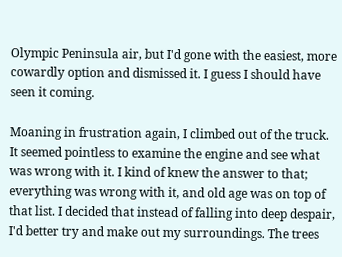Olympic Peninsula air, but I'd gone with the easiest, more cowardly option and dismissed it. I guess I should have seen it coming.

Moaning in frustration again, I climbed out of the truck. It seemed pointless to examine the engine and see what was wrong with it. I kind of knew the answer to that; everything was wrong with it, and old age was on top of that list. I decided that instead of falling into deep despair, I'd better try and make out my surroundings. The trees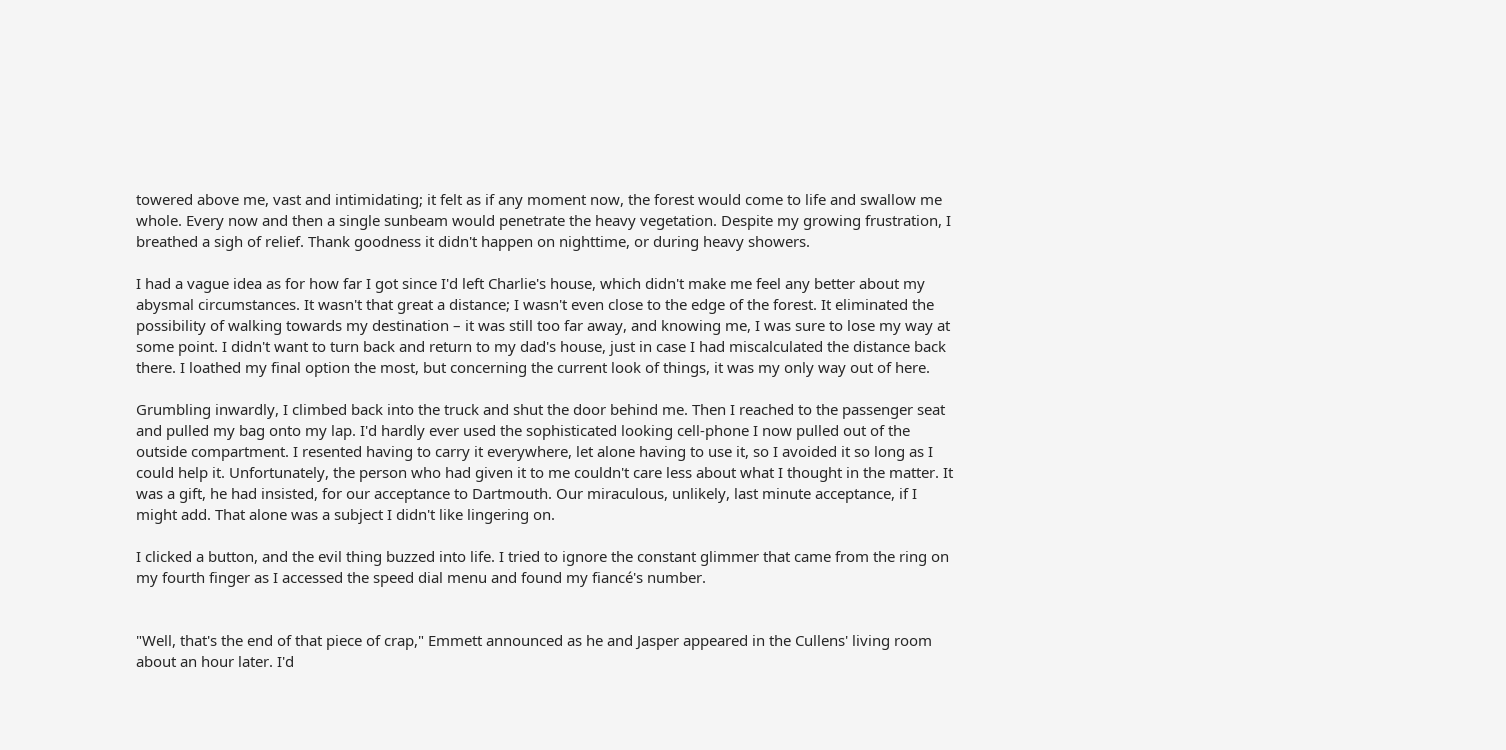towered above me, vast and intimidating; it felt as if any moment now, the forest would come to life and swallow me whole. Every now and then a single sunbeam would penetrate the heavy vegetation. Despite my growing frustration, I breathed a sigh of relief. Thank goodness it didn't happen on nighttime, or during heavy showers.

I had a vague idea as for how far I got since I'd left Charlie's house, which didn't make me feel any better about my abysmal circumstances. It wasn't that great a distance; I wasn't even close to the edge of the forest. It eliminated the possibility of walking towards my destination – it was still too far away, and knowing me, I was sure to lose my way at some point. I didn't want to turn back and return to my dad's house, just in case I had miscalculated the distance back there. I loathed my final option the most, but concerning the current look of things, it was my only way out of here.

Grumbling inwardly, I climbed back into the truck and shut the door behind me. Then I reached to the passenger seat and pulled my bag onto my lap. I'd hardly ever used the sophisticated looking cell-phone I now pulled out of the outside compartment. I resented having to carry it everywhere, let alone having to use it, so I avoided it so long as I could help it. Unfortunately, the person who had given it to me couldn't care less about what I thought in the matter. It was a gift, he had insisted, for our acceptance to Dartmouth. Our miraculous, unlikely, last minute acceptance, if I might add. That alone was a subject I didn't like lingering on.

I clicked a button, and the evil thing buzzed into life. I tried to ignore the constant glimmer that came from the ring on my fourth finger as I accessed the speed dial menu and found my fiancé's number.


"Well, that's the end of that piece of crap," Emmett announced as he and Jasper appeared in the Cullens' living room about an hour later. I'd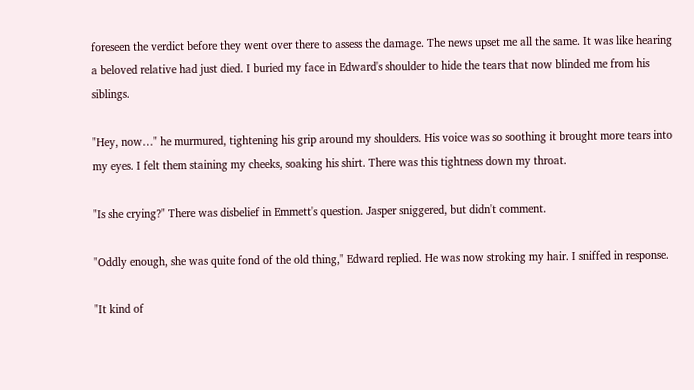foreseen the verdict before they went over there to assess the damage. The news upset me all the same. It was like hearing a beloved relative had just died. I buried my face in Edward's shoulder to hide the tears that now blinded me from his siblings.

"Hey, now…" he murmured, tightening his grip around my shoulders. His voice was so soothing it brought more tears into my eyes. I felt them staining my cheeks, soaking his shirt. There was this tightness down my throat.

"Is she crying?" There was disbelief in Emmett's question. Jasper sniggered, but didn't comment.

"Oddly enough, she was quite fond of the old thing," Edward replied. He was now stroking my hair. I sniffed in response.

"It kind of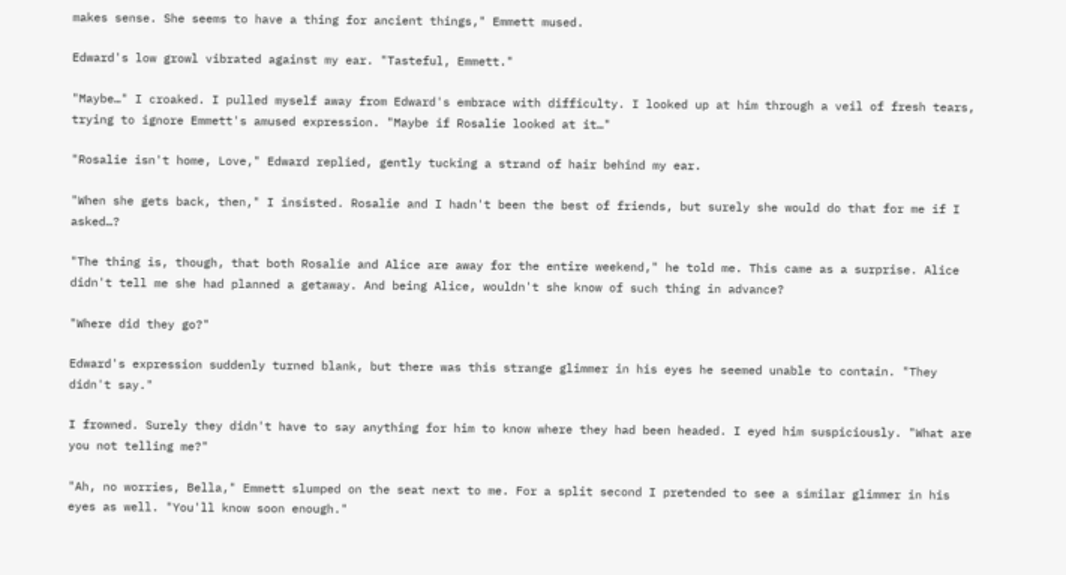makes sense. She seems to have a thing for ancient things," Emmett mused.

Edward's low growl vibrated against my ear. "Tasteful, Emmett."

"Maybe…" I croaked. I pulled myself away from Edward's embrace with difficulty. I looked up at him through a veil of fresh tears, trying to ignore Emmett's amused expression. "Maybe if Rosalie looked at it…"

"Rosalie isn't home, Love," Edward replied, gently tucking a strand of hair behind my ear.

"When she gets back, then," I insisted. Rosalie and I hadn't been the best of friends, but surely she would do that for me if I asked…?

"The thing is, though, that both Rosalie and Alice are away for the entire weekend," he told me. This came as a surprise. Alice didn't tell me she had planned a getaway. And being Alice, wouldn't she know of such thing in advance?

"Where did they go?"

Edward's expression suddenly turned blank, but there was this strange glimmer in his eyes he seemed unable to contain. "They didn't say."

I frowned. Surely they didn't have to say anything for him to know where they had been headed. I eyed him suspiciously. "What are you not telling me?"

"Ah, no worries, Bella," Emmett slumped on the seat next to me. For a split second I pretended to see a similar glimmer in his eyes as well. "You'll know soon enough."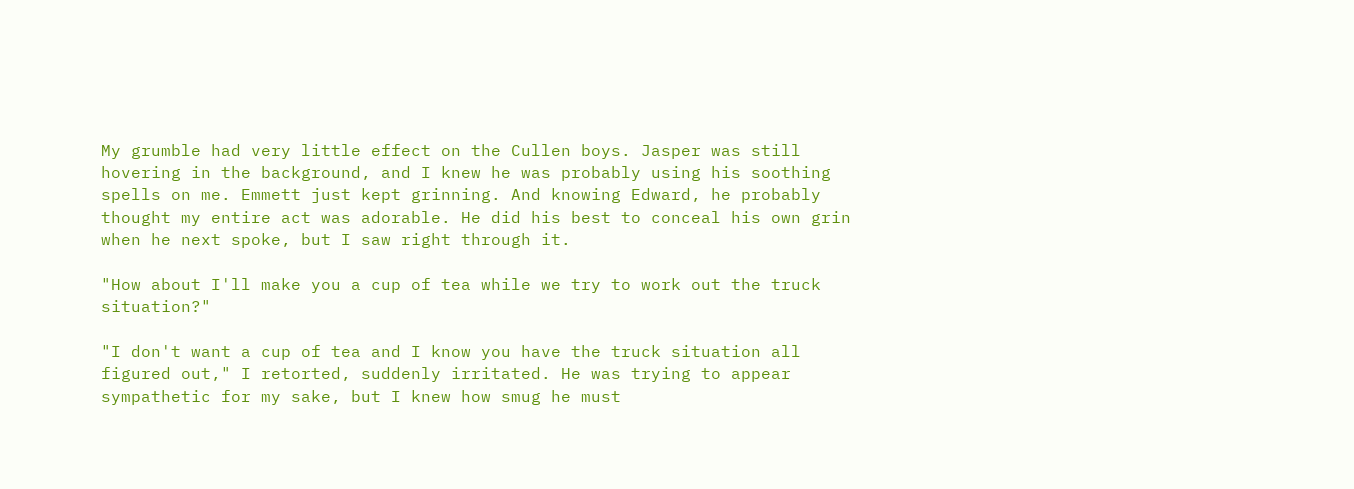My grumble had very little effect on the Cullen boys. Jasper was still hovering in the background, and I knew he was probably using his soothing spells on me. Emmett just kept grinning. And knowing Edward, he probably thought my entire act was adorable. He did his best to conceal his own grin when he next spoke, but I saw right through it.

"How about I'll make you a cup of tea while we try to work out the truck situation?"

"I don't want a cup of tea and I know you have the truck situation all figured out," I retorted, suddenly irritated. He was trying to appear sympathetic for my sake, but I knew how smug he must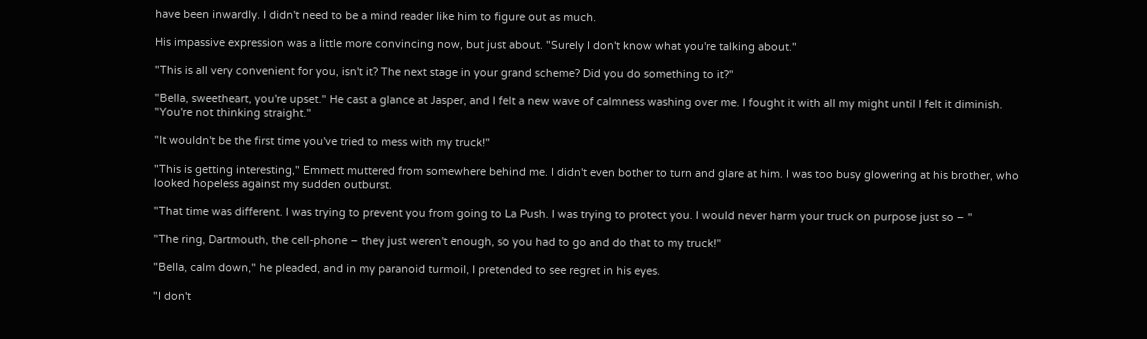have been inwardly. I didn't need to be a mind reader like him to figure out as much.

His impassive expression was a little more convincing now, but just about. "Surely I don't know what you're talking about."

"This is all very convenient for you, isn't it? The next stage in your grand scheme? Did you do something to it?"

"Bella, sweetheart, you're upset." He cast a glance at Jasper, and I felt a new wave of calmness washing over me. I fought it with all my might until I felt it diminish. "You're not thinking straight."

"It wouldn't be the first time you've tried to mess with my truck!"

"This is getting interesting," Emmett muttered from somewhere behind me. I didn't even bother to turn and glare at him. I was too busy glowering at his brother, who looked hopeless against my sudden outburst.

"That time was different. I was trying to prevent you from going to La Push. I was trying to protect you. I would never harm your truck on purpose just so – "

"The ring, Dartmouth, the cell-phone – they just weren't enough, so you had to go and do that to my truck!"

"Bella, calm down," he pleaded, and in my paranoid turmoil, I pretended to see regret in his eyes.

"I don't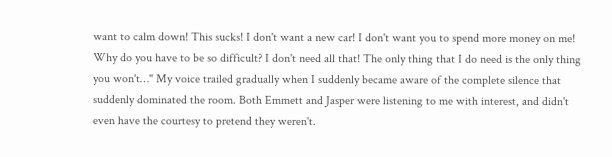want to calm down! This sucks! I don't want a new car! I don't want you to spend more money on me! Why do you have to be so difficult? I don't need all that! The only thing that I do need is the only thing you won't…" My voice trailed gradually when I suddenly became aware of the complete silence that suddenly dominated the room. Both Emmett and Jasper were listening to me with interest, and didn't even have the courtesy to pretend they weren't.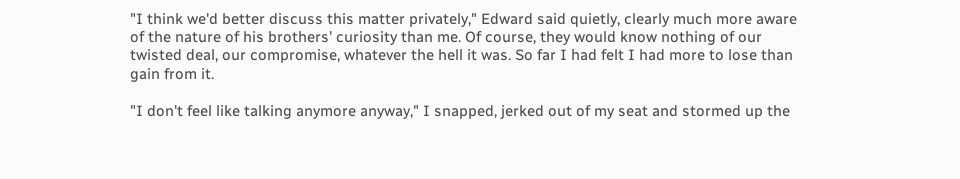"I think we'd better discuss this matter privately," Edward said quietly, clearly much more aware of the nature of his brothers' curiosity than me. Of course, they would know nothing of our twisted deal, our compromise, whatever the hell it was. So far I had felt I had more to lose than gain from it.

"I don't feel like talking anymore anyway," I snapped, jerked out of my seat and stormed up the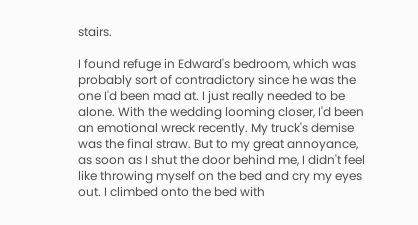stairs.

I found refuge in Edward's bedroom, which was probably sort of contradictory since he was the one I'd been mad at. I just really needed to be alone. With the wedding looming closer, I'd been an emotional wreck recently. My truck's demise was the final straw. But to my great annoyance, as soon as I shut the door behind me, I didn't feel like throwing myself on the bed and cry my eyes out. I climbed onto the bed with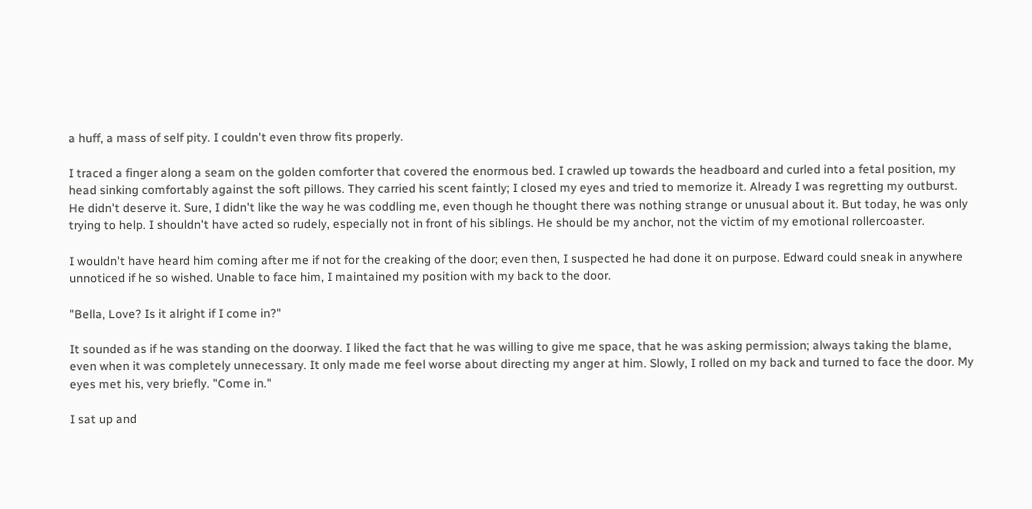a huff, a mass of self pity. I couldn't even throw fits properly.

I traced a finger along a seam on the golden comforter that covered the enormous bed. I crawled up towards the headboard and curled into a fetal position, my head sinking comfortably against the soft pillows. They carried his scent faintly; I closed my eyes and tried to memorize it. Already I was regretting my outburst. He didn't deserve it. Sure, I didn't like the way he was coddling me, even though he thought there was nothing strange or unusual about it. But today, he was only trying to help. I shouldn't have acted so rudely, especially not in front of his siblings. He should be my anchor, not the victim of my emotional rollercoaster.

I wouldn't have heard him coming after me if not for the creaking of the door; even then, I suspected he had done it on purpose. Edward could sneak in anywhere unnoticed if he so wished. Unable to face him, I maintained my position with my back to the door.

"Bella, Love? Is it alright if I come in?"

It sounded as if he was standing on the doorway. I liked the fact that he was willing to give me space, that he was asking permission; always taking the blame, even when it was completely unnecessary. It only made me feel worse about directing my anger at him. Slowly, I rolled on my back and turned to face the door. My eyes met his, very briefly. "Come in."

I sat up and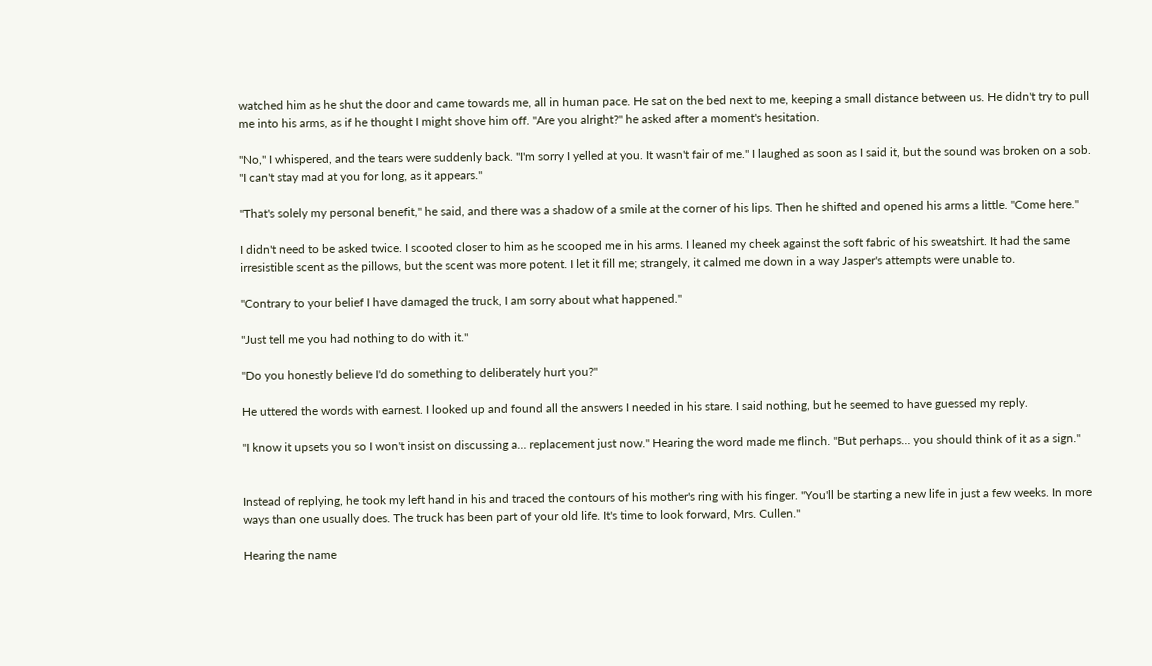watched him as he shut the door and came towards me, all in human pace. He sat on the bed next to me, keeping a small distance between us. He didn't try to pull me into his arms, as if he thought I might shove him off. "Are you alright?" he asked after a moment's hesitation.

"No," I whispered, and the tears were suddenly back. "I'm sorry I yelled at you. It wasn't fair of me." I laughed as soon as I said it, but the sound was broken on a sob. "I can't stay mad at you for long, as it appears."

"That's solely my personal benefit," he said, and there was a shadow of a smile at the corner of his lips. Then he shifted and opened his arms a little. "Come here."

I didn't need to be asked twice. I scooted closer to him as he scooped me in his arms. I leaned my cheek against the soft fabric of his sweatshirt. It had the same irresistible scent as the pillows, but the scent was more potent. I let it fill me; strangely, it calmed me down in a way Jasper's attempts were unable to.

"Contrary to your belief I have damaged the truck, I am sorry about what happened."

"Just tell me you had nothing to do with it."

"Do you honestly believe I'd do something to deliberately hurt you?"

He uttered the words with earnest. I looked up and found all the answers I needed in his stare. I said nothing, but he seemed to have guessed my reply.

"I know it upsets you so I won't insist on discussing a… replacement just now." Hearing the word made me flinch. "But perhaps… you should think of it as a sign."


Instead of replying, he took my left hand in his and traced the contours of his mother's ring with his finger. "You'll be starting a new life in just a few weeks. In more ways than one usually does. The truck has been part of your old life. It's time to look forward, Mrs. Cullen."

Hearing the name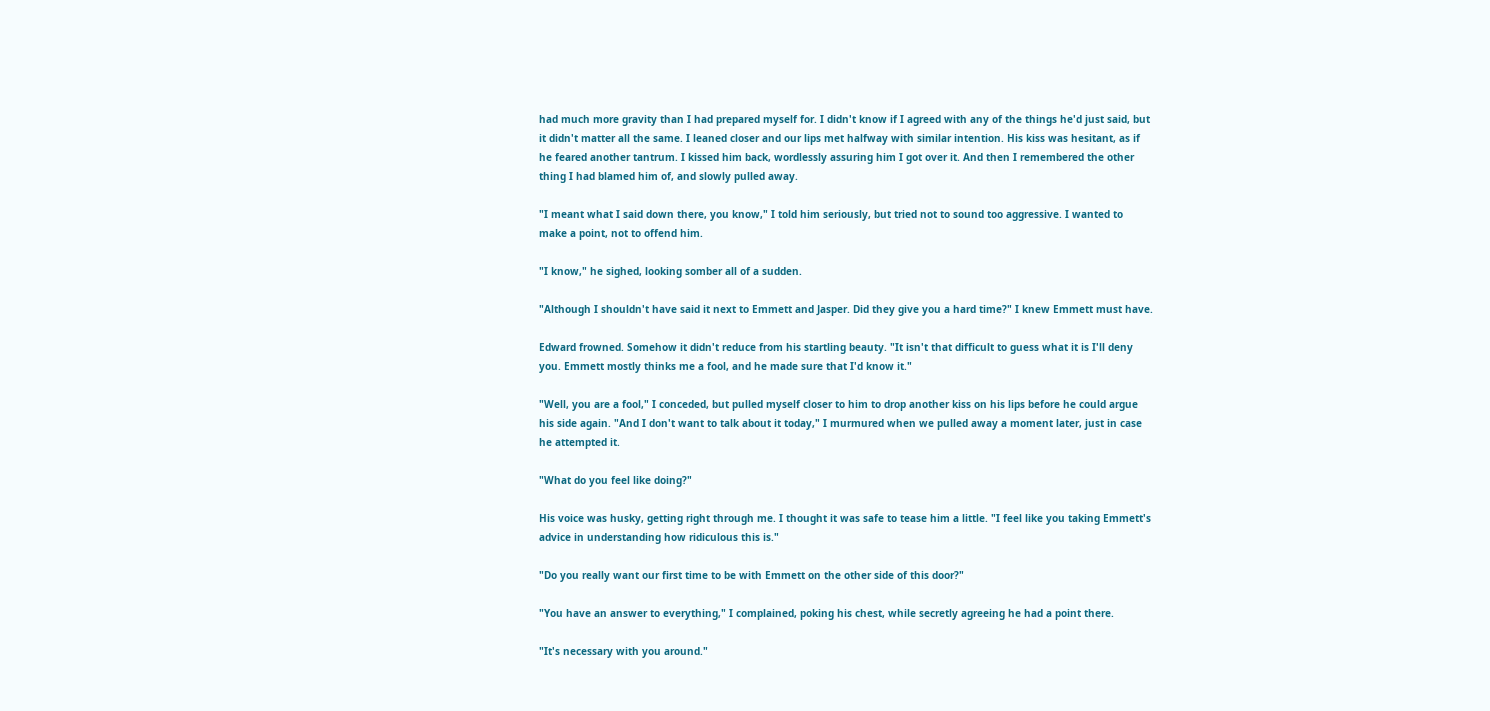had much more gravity than I had prepared myself for. I didn't know if I agreed with any of the things he'd just said, but it didn't matter all the same. I leaned closer and our lips met halfway with similar intention. His kiss was hesitant, as if he feared another tantrum. I kissed him back, wordlessly assuring him I got over it. And then I remembered the other thing I had blamed him of, and slowly pulled away.

"I meant what I said down there, you know," I told him seriously, but tried not to sound too aggressive. I wanted to make a point, not to offend him.

"I know," he sighed, looking somber all of a sudden.

"Although I shouldn't have said it next to Emmett and Jasper. Did they give you a hard time?" I knew Emmett must have.

Edward frowned. Somehow it didn't reduce from his startling beauty. "It isn't that difficult to guess what it is I'll deny you. Emmett mostly thinks me a fool, and he made sure that I'd know it."

"Well, you are a fool," I conceded, but pulled myself closer to him to drop another kiss on his lips before he could argue his side again. "And I don't want to talk about it today," I murmured when we pulled away a moment later, just in case he attempted it.

"What do you feel like doing?"

His voice was husky, getting right through me. I thought it was safe to tease him a little. "I feel like you taking Emmett's advice in understanding how ridiculous this is."

"Do you really want our first time to be with Emmett on the other side of this door?"

"You have an answer to everything," I complained, poking his chest, while secretly agreeing he had a point there.

"It's necessary with you around."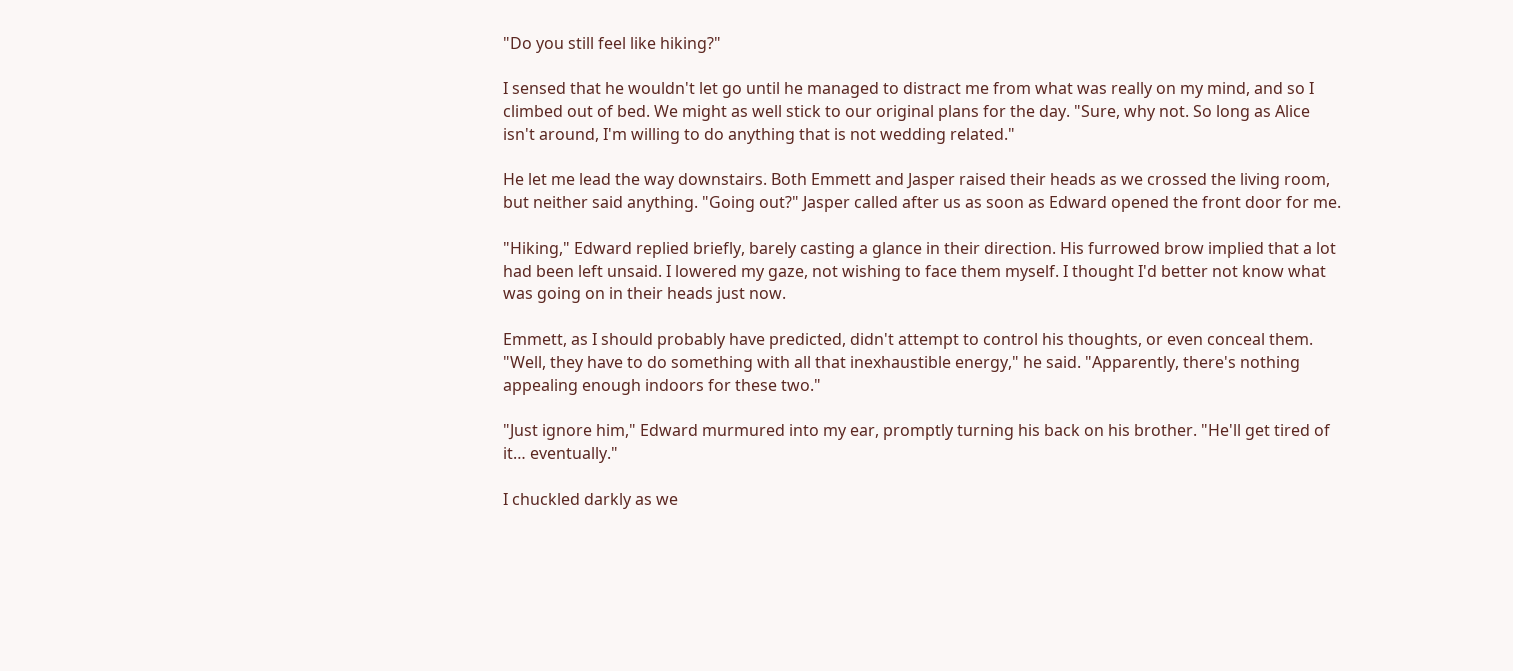"Do you still feel like hiking?"

I sensed that he wouldn't let go until he managed to distract me from what was really on my mind, and so I climbed out of bed. We might as well stick to our original plans for the day. "Sure, why not. So long as Alice isn't around, I'm willing to do anything that is not wedding related."

He let me lead the way downstairs. Both Emmett and Jasper raised their heads as we crossed the living room, but neither said anything. "Going out?" Jasper called after us as soon as Edward opened the front door for me.

"Hiking," Edward replied briefly, barely casting a glance in their direction. His furrowed brow implied that a lot had been left unsaid. I lowered my gaze, not wishing to face them myself. I thought I'd better not know what was going on in their heads just now.

Emmett, as I should probably have predicted, didn't attempt to control his thoughts, or even conceal them. "Well, they have to do something with all that inexhaustible energy," he said. "Apparently, there's nothing appealing enough indoors for these two."

"Just ignore him," Edward murmured into my ear, promptly turning his back on his brother. "He'll get tired of it… eventually."

I chuckled darkly as we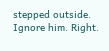stepped outside. Ignore him. Right.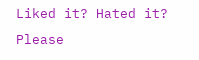Liked it? Hated it? Please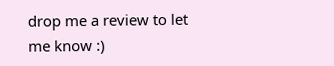drop me a review to let me know :)